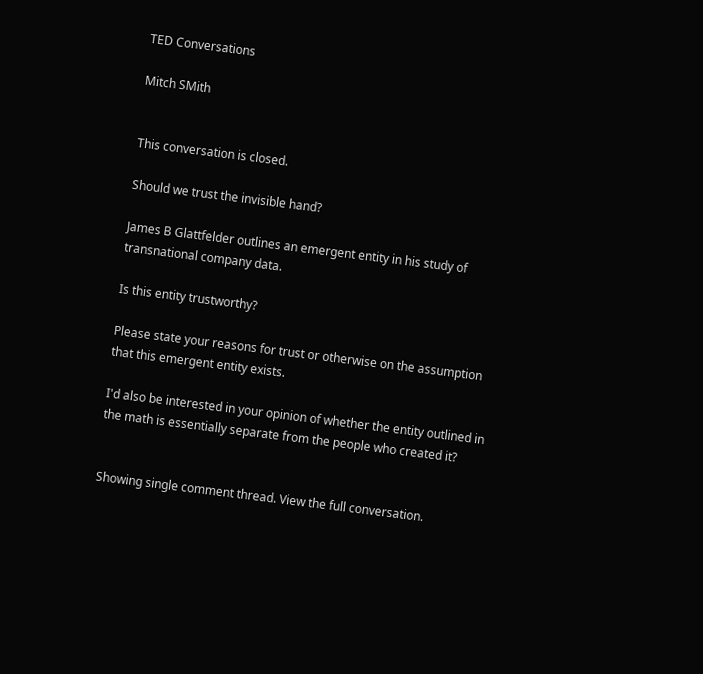TED Conversations

Mitch SMith


This conversation is closed.

Should we trust the invisible hand?

James B Glattfelder outlines an emergent entity in his study of transnational company data.

Is this entity trustworthy?

Please state your reasons for trust or otherwise on the assumption that this emergent entity exists.

I'd also be interested in your opinion of whether the entity outlined in the math is essentially separate from the people who created it?


Showing single comment thread. View the full conversation.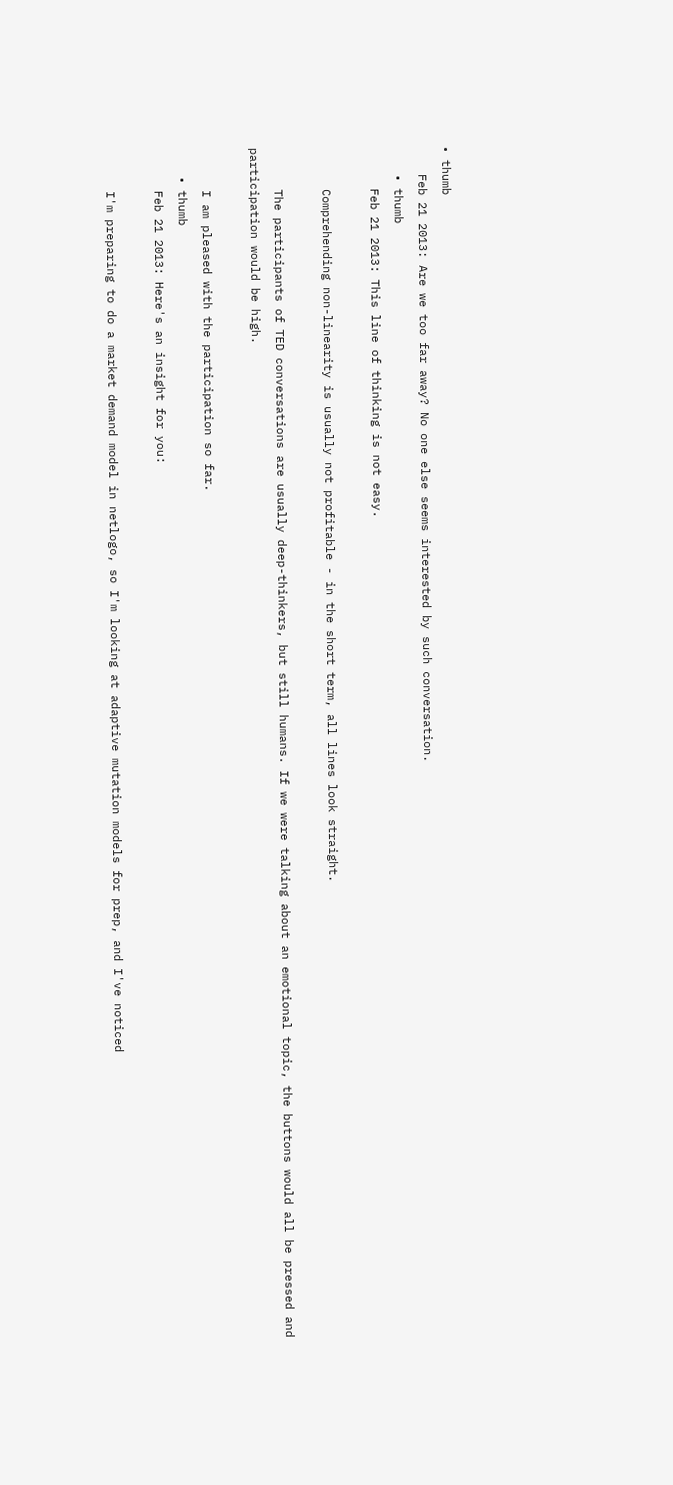• thumb
    Feb 21 2013: Are we too far away? No one else seems interested by such conversation.
    • thumb
      Feb 21 2013: This line of thinking is not easy.

      Comprehending non-linearity is usually not profitable - in the short term, all lines look straight.

      The participants of TED conversations are usually deep-thinkers, but still humans. If we were talking about an emotional topic, the buttons would all be pressed and participation would be high.

      I am pleased with the participation so far.
    • thumb
      Feb 21 2013: Here's an insight for you:

      I'm preparing to do a market demand model in netlogo, so I'm looking at adaptive mutation models for prep, and I've noticed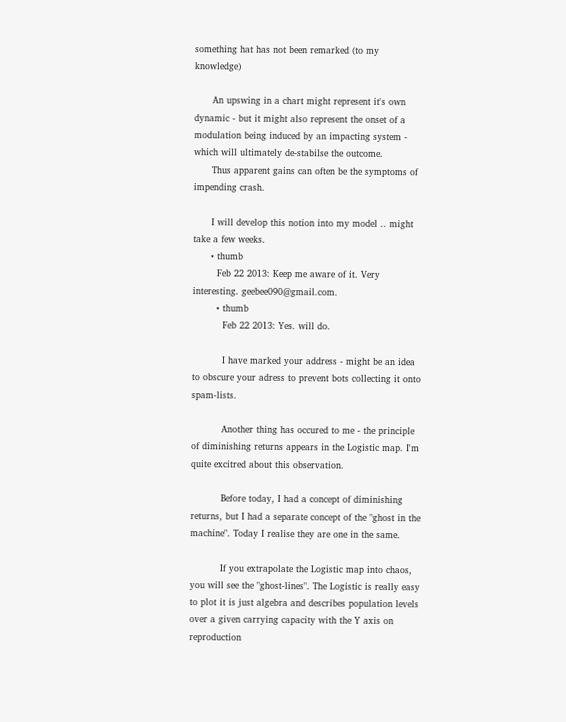something hat has not been remarked (to my knowledge)

      An upswing in a chart might represent it's own dynamic - but it might also represent the onset of a modulation being induced by an impacting system - which will ultimately de-stabilse the outcome.
      Thus apparent gains can often be the symptoms of impending crash.

      I will develop this notion into my model .. might take a few weeks.
      • thumb
        Feb 22 2013: Keep me aware of it. Very interesting. geebee090@gmail.com.
        • thumb
          Feb 22 2013: Yes. will do.

          I have marked your address - might be an idea to obscure your adress to prevent bots collecting it onto spam-lists.

          Another thing has occured to me - the principle of diminishing returns appears in the Logistic map. I'm quite excitred about this observation.

          Before today, I had a concept of diminishing returns, but I had a separate concept of the "ghost in the machine". Today I realise they are one in the same.

          If you extrapolate the Logistic map into chaos, you will see the "ghost-lines". The Logistic is really easy to plot it is just algebra and describes population levels over a given carrying capacity with the Y axis on reproduction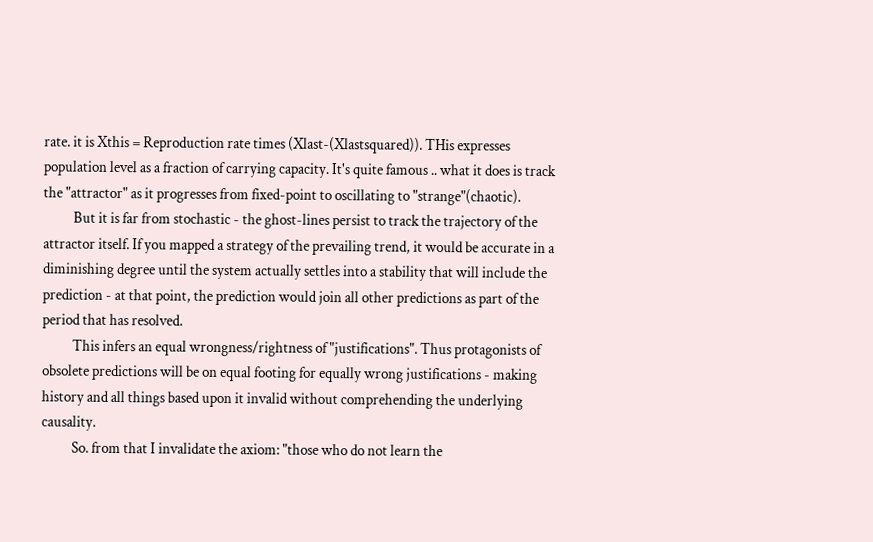rate. it is Xthis = Reproduction rate times (Xlast-(Xlastsquared)). THis expresses population level as a fraction of carrying capacity. It's quite famous .. what it does is track the "attractor" as it progresses from fixed-point to oscillating to "strange"(chaotic).
          But it is far from stochastic - the ghost-lines persist to track the trajectory of the attractor itself. If you mapped a strategy of the prevailing trend, it would be accurate in a diminishing degree until the system actually settles into a stability that will include the prediction - at that point, the prediction would join all other predictions as part of the period that has resolved.
          This infers an equal wrongness/rightness of "justifications". Thus protagonists of obsolete predictions will be on equal footing for equally wrong justifications - making history and all things based upon it invalid without comprehending the underlying causality.
          So. from that I invalidate the axiom: "those who do not learn the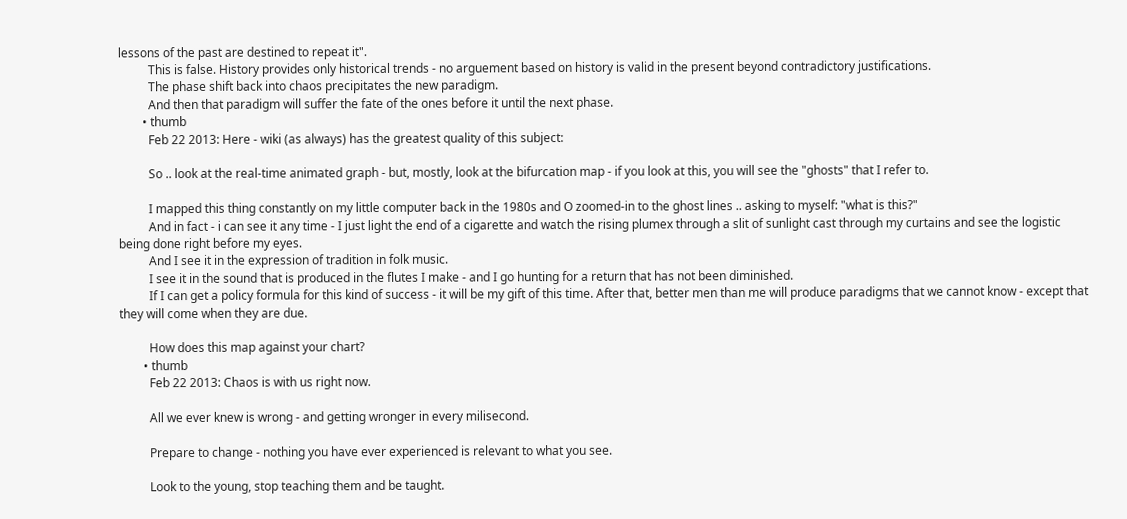lessons of the past are destined to repeat it".
          This is false. History provides only historical trends - no arguement based on history is valid in the present beyond contradictory justifications.
          The phase shift back into chaos precipitates the new paradigm.
          And then that paradigm will suffer the fate of the ones before it until the next phase.
        • thumb
          Feb 22 2013: Here - wiki (as always) has the greatest quality of this subject:

          So .. look at the real-time animated graph - but, mostly, look at the bifurcation map - if you look at this, you will see the "ghosts" that I refer to.

          I mapped this thing constantly on my little computer back in the 1980s and O zoomed-in to the ghost lines .. asking to myself: "what is this?"
          And in fact - i can see it any time - I just light the end of a cigarette and watch the rising plumex through a slit of sunlight cast through my curtains and see the logistic being done right before my eyes.
          And I see it in the expression of tradition in folk music.
          I see it in the sound that is produced in the flutes I make - and I go hunting for a return that has not been diminished.
          If I can get a policy formula for this kind of success - it will be my gift of this time. After that, better men than me will produce paradigms that we cannot know - except that they will come when they are due.

          How does this map against your chart?
        • thumb
          Feb 22 2013: Chaos is with us right now.

          All we ever knew is wrong - and getting wronger in every milisecond.

          Prepare to change - nothing you have ever experienced is relevant to what you see.

          Look to the young, stop teaching them and be taught.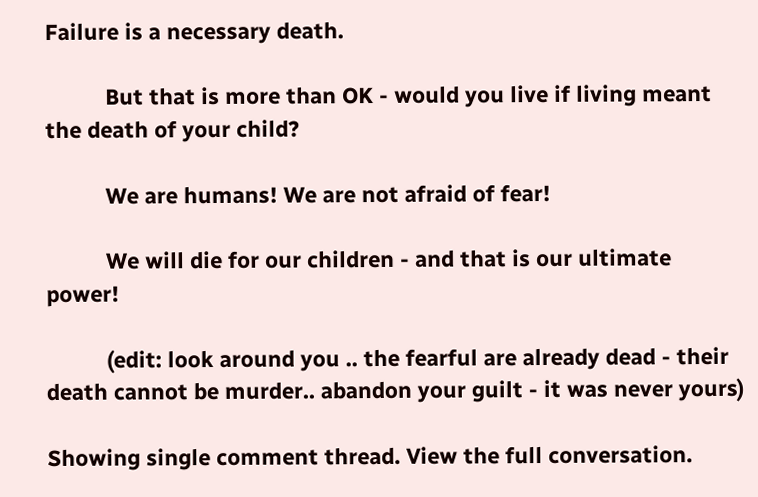Failure is a necessary death.

          But that is more than OK - would you live if living meant the death of your child?

          We are humans! We are not afraid of fear!

          We will die for our children - and that is our ultimate power!

          (edit: look around you .. the fearful are already dead - their death cannot be murder.. abandon your guilt - it was never yours)

Showing single comment thread. View the full conversation.